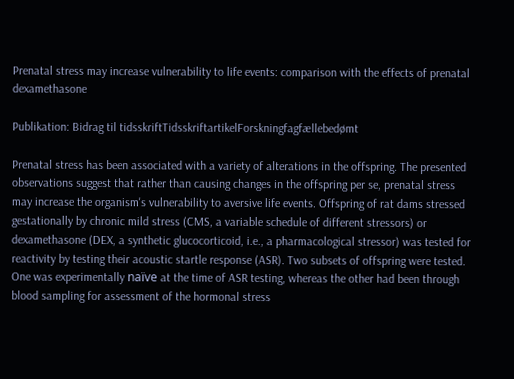Prenatal stress may increase vulnerability to life events: comparison with the effects of prenatal dexamethasone

Publikation: Bidrag til tidsskriftTidsskriftartikelForskningfagfællebedømt

Prenatal stress has been associated with a variety of alterations in the offspring. The presented observations suggest that rather than causing changes in the offspring per se, prenatal stress may increase the organism's vulnerability to aversive life events. Offspring of rat dams stressed gestationally by chronic mild stress (CMS, a variable schedule of different stressors) or dexamethasone (DEX, a synthetic glucocorticoid, i.e., a pharmacological stressor) was tested for reactivity by testing their acoustic startle response (ASR). Two subsets of offspring were tested. One was experimentally naïve at the time of ASR testing, whereas the other had been through blood sampling for assessment of the hormonal stress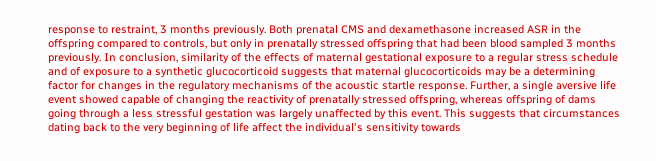response to restraint, 3 months previously. Both prenatal CMS and dexamethasone increased ASR in the offspring compared to controls, but only in prenatally stressed offspring that had been blood sampled 3 months previously. In conclusion, similarity of the effects of maternal gestational exposure to a regular stress schedule and of exposure to a synthetic glucocorticoid suggests that maternal glucocorticoids may be a determining factor for changes in the regulatory mechanisms of the acoustic startle response. Further, a single aversive life event showed capable of changing the reactivity of prenatally stressed offspring, whereas offspring of dams going through a less stressful gestation was largely unaffected by this event. This suggests that circumstances dating back to the very beginning of life affect the individual's sensitivity towards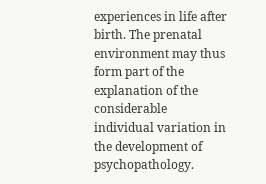experiences in life after birth. The prenatal environment may thus form part of the explanation of the considerable individual variation in the development of psychopathology.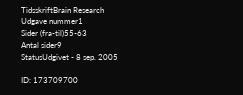TidsskriftBrain Research
Udgave nummer1
Sider (fra-til)55-63
Antal sider9
StatusUdgivet - 8 sep. 2005

ID: 173709700